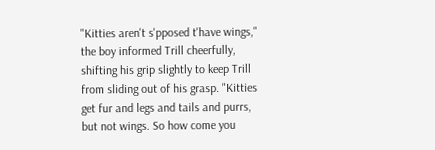"Kitties aren't s'pposed t'have wings," the boy informed Trill cheerfully, shifting his grip slightly to keep Trill from sliding out of his grasp. "Kitties get fur and legs and tails and purrs, but not wings. So how come you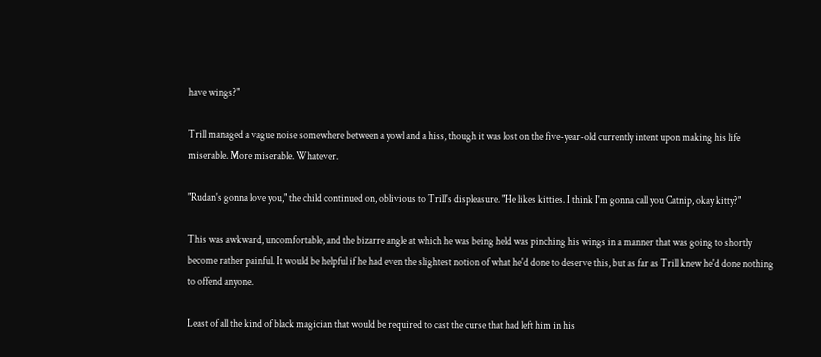have wings?"

Trill managed a vague noise somewhere between a yowl and a hiss, though it was lost on the five-year-old currently intent upon making his life miserable. More miserable. Whatever.

"Rudan's gonna love you," the child continued on, oblivious to Trill's displeasure. "He likes kitties. I think I'm gonna call you Catnip, okay kitty?"

This was awkward, uncomfortable, and the bizarre angle at which he was being held was pinching his wings in a manner that was going to shortly become rather painful. It would be helpful if he had even the slightest notion of what he'd done to deserve this, but as far as Trill knew he'd done nothing to offend anyone.

Least of all the kind of black magician that would be required to cast the curse that had left him in his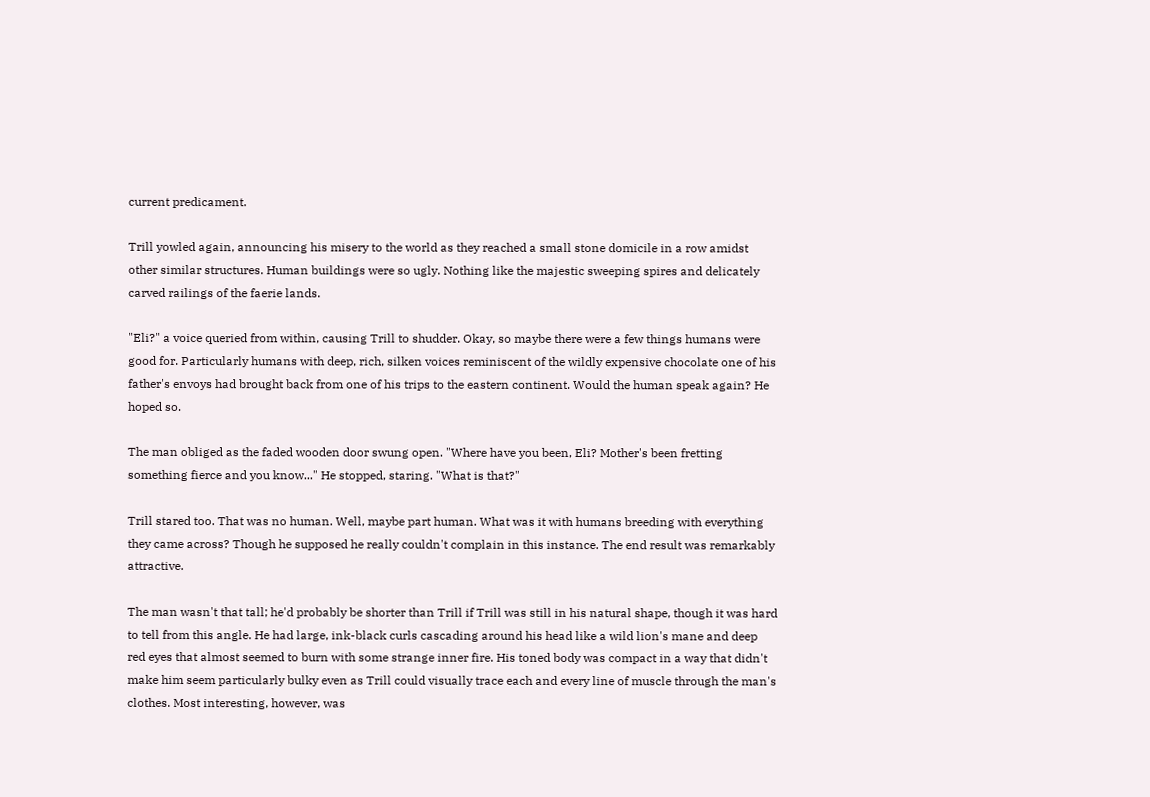current predicament.

Trill yowled again, announcing his misery to the world as they reached a small stone domicile in a row amidst other similar structures. Human buildings were so ugly. Nothing like the majestic sweeping spires and delicately carved railings of the faerie lands.

"Eli?" a voice queried from within, causing Trill to shudder. Okay, so maybe there were a few things humans were good for. Particularly humans with deep, rich, silken voices reminiscent of the wildly expensive chocolate one of his father's envoys had brought back from one of his trips to the eastern continent. Would the human speak again? He hoped so.

The man obliged as the faded wooden door swung open. "Where have you been, Eli? Mother's been fretting something fierce and you know..." He stopped, staring. "What is that?"

Trill stared too. That was no human. Well, maybe part human. What was it with humans breeding with everything they came across? Though he supposed he really couldn't complain in this instance. The end result was remarkably attractive.

The man wasn't that tall; he'd probably be shorter than Trill if Trill was still in his natural shape, though it was hard to tell from this angle. He had large, ink-black curls cascading around his head like a wild lion's mane and deep red eyes that almost seemed to burn with some strange inner fire. His toned body was compact in a way that didn't make him seem particularly bulky even as Trill could visually trace each and every line of muscle through the man's clothes. Most interesting, however, was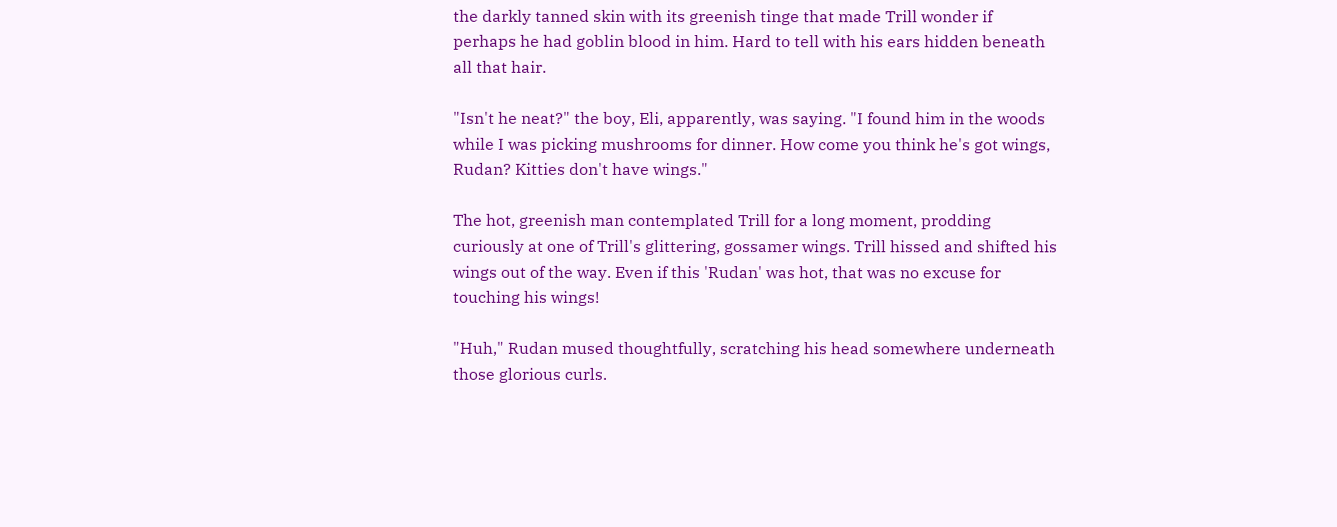the darkly tanned skin with its greenish tinge that made Trill wonder if perhaps he had goblin blood in him. Hard to tell with his ears hidden beneath all that hair.

"Isn't he neat?" the boy, Eli, apparently, was saying. "I found him in the woods while I was picking mushrooms for dinner. How come you think he's got wings, Rudan? Kitties don't have wings."

The hot, greenish man contemplated Trill for a long moment, prodding curiously at one of Trill's glittering, gossamer wings. Trill hissed and shifted his wings out of the way. Even if this 'Rudan' was hot, that was no excuse for touching his wings!

"Huh," Rudan mused thoughtfully, scratching his head somewhere underneath those glorious curls.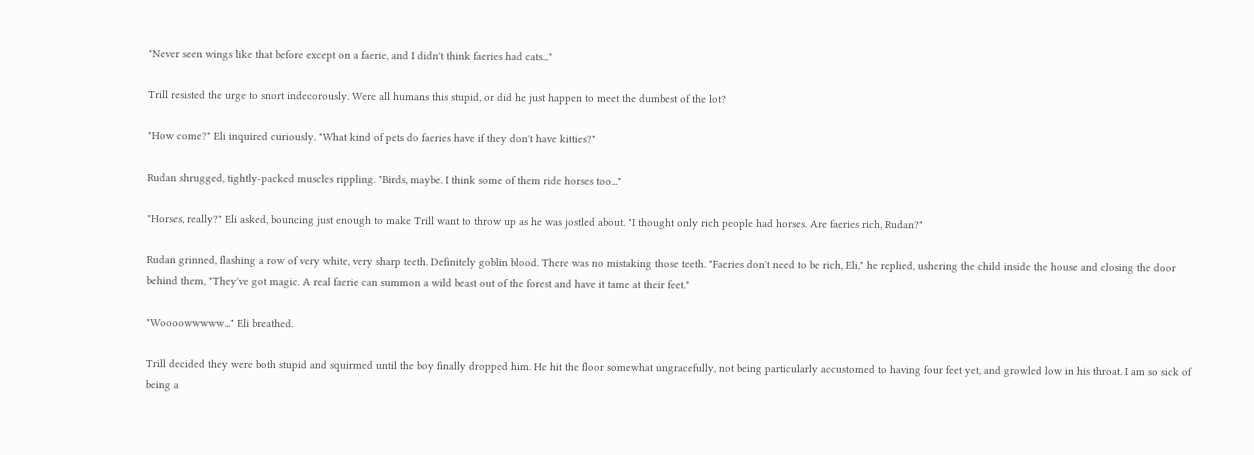"Never seen wings like that before except on a faerie, and I didn't think faeries had cats..."

Trill resisted the urge to snort indecorously. Were all humans this stupid, or did he just happen to meet the dumbest of the lot?

"How come?" Eli inquired curiously. "What kind of pets do faeries have if they don't have kitties?"

Rudan shrugged, tightly-packed muscles rippling. "Birds, maybe. I think some of them ride horses too..."

"Horses, really?" Eli asked, bouncing just enough to make Trill want to throw up as he was jostled about. "I thought only rich people had horses. Are faeries rich, Rudan?"

Rudan grinned, flashing a row of very white, very sharp teeth. Definitely goblin blood. There was no mistaking those teeth. "Faeries don't need to be rich, Eli," he replied, ushering the child inside the house and closing the door behind them, "They've got magic. A real faerie can summon a wild beast out of the forest and have it tame at their feet."

"Woooowwwww..." Eli breathed.

Trill decided they were both stupid and squirmed until the boy finally dropped him. He hit the floor somewhat ungracefully, not being particularly accustomed to having four feet yet, and growled low in his throat. I am so sick of being a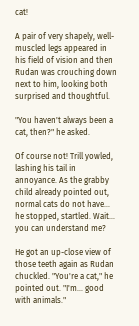cat!

A pair of very shapely, well-muscled legs appeared in his field of vision and then Rudan was crouching down next to him, looking both surprised and thoughtful.

"You haven't always been a cat, then?" he asked.

Of course not! Trill yowled, lashing his tail in annoyance. As the grabby child already pointed out, normal cats do not have... he stopped, startled. Wait... you can understand me?

He got an up-close view of those teeth again as Rudan chuckled. "You're a cat," he pointed out. "I'm... good with animals."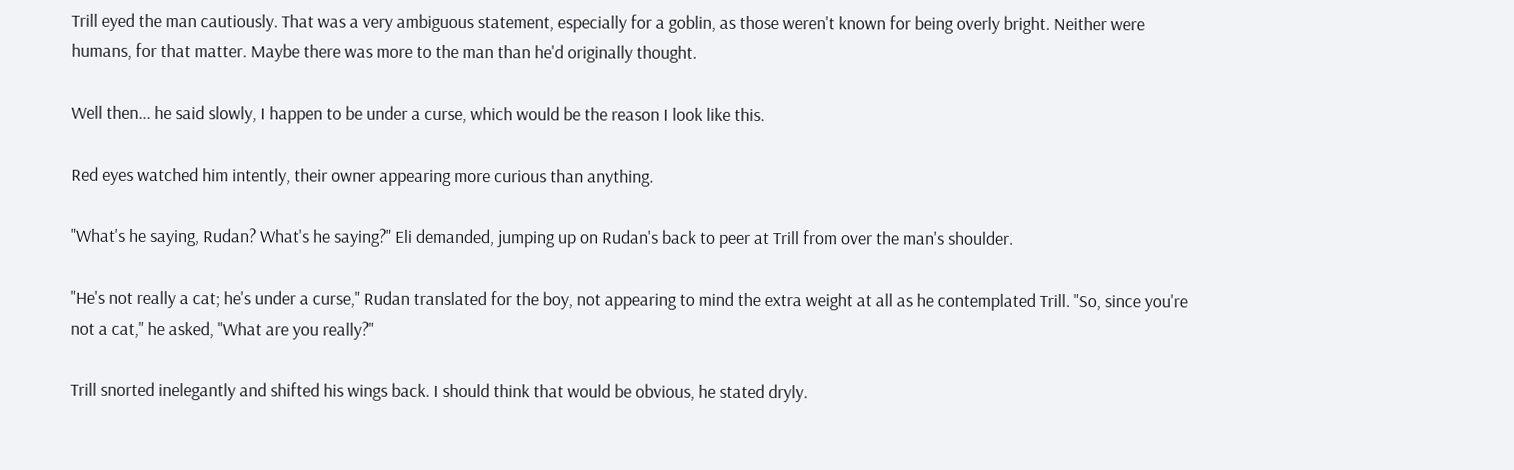Trill eyed the man cautiously. That was a very ambiguous statement, especially for a goblin, as those weren't known for being overly bright. Neither were humans, for that matter. Maybe there was more to the man than he'd originally thought.

Well then... he said slowly, I happen to be under a curse, which would be the reason I look like this.

Red eyes watched him intently, their owner appearing more curious than anything.

"What's he saying, Rudan? What's he saying?" Eli demanded, jumping up on Rudan's back to peer at Trill from over the man's shoulder.

"He's not really a cat; he's under a curse," Rudan translated for the boy, not appearing to mind the extra weight at all as he contemplated Trill. "So, since you're not a cat," he asked, "What are you really?"

Trill snorted inelegantly and shifted his wings back. I should think that would be obvious, he stated dryly.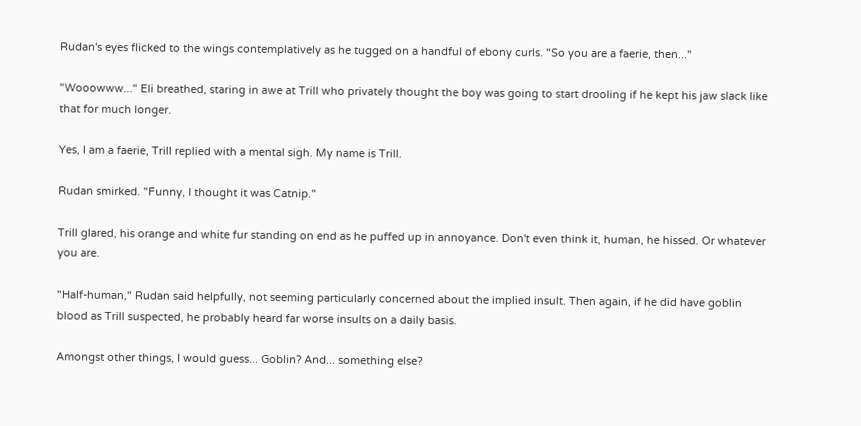Rudan's eyes flicked to the wings contemplatively as he tugged on a handful of ebony curls. "So you are a faerie, then..."

"Wooowww..." Eli breathed, staring in awe at Trill who privately thought the boy was going to start drooling if he kept his jaw slack like that for much longer.

Yes, I am a faerie, Trill replied with a mental sigh. My name is Trill.

Rudan smirked. "Funny, I thought it was Catnip."

Trill glared, his orange and white fur standing on end as he puffed up in annoyance. Don't even think it, human, he hissed. Or whatever you are.

"Half-human," Rudan said helpfully, not seeming particularly concerned about the implied insult. Then again, if he did have goblin blood as Trill suspected, he probably heard far worse insults on a daily basis.

Amongst other things, I would guess... Goblin? And... something else?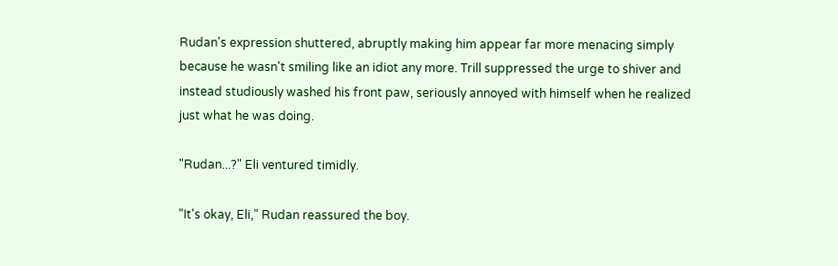Rudan's expression shuttered, abruptly making him appear far more menacing simply because he wasn't smiling like an idiot any more. Trill suppressed the urge to shiver and instead studiously washed his front paw, seriously annoyed with himself when he realized just what he was doing.

"Rudan...?" Eli ventured timidly.

"It's okay, Eli," Rudan reassured the boy.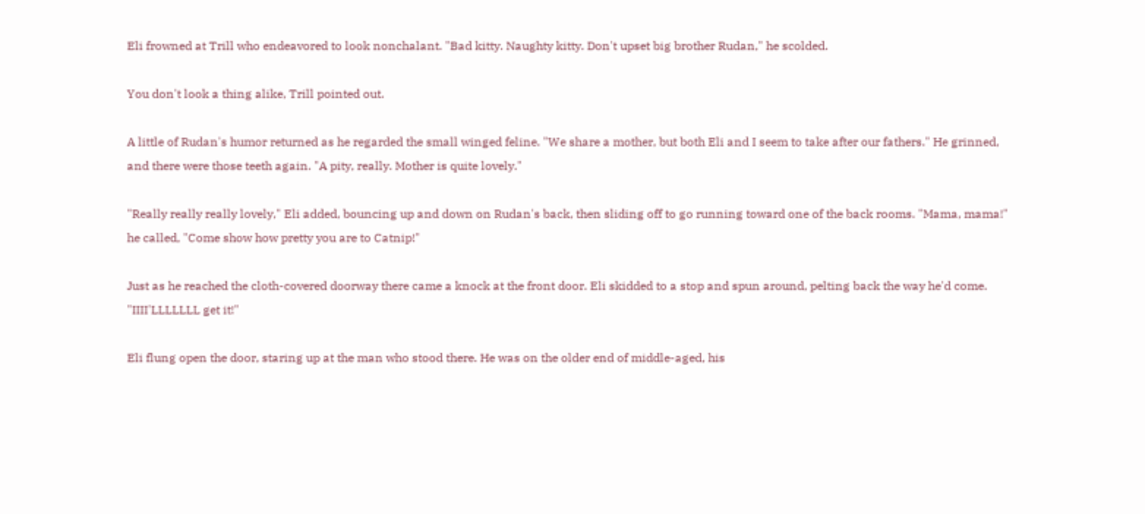Eli frowned at Trill who endeavored to look nonchalant. "Bad kitty. Naughty kitty. Don't upset big brother Rudan," he scolded.

You don't look a thing alike, Trill pointed out.

A little of Rudan's humor returned as he regarded the small winged feline. "We share a mother, but both Eli and I seem to take after our fathers." He grinned, and there were those teeth again. "A pity, really. Mother is quite lovely."

"Really really really lovely," Eli added, bouncing up and down on Rudan's back, then sliding off to go running toward one of the back rooms. "Mama, mama!" he called, "Come show how pretty you are to Catnip!"

Just as he reached the cloth-covered doorway there came a knock at the front door. Eli skidded to a stop and spun around, pelting back the way he'd come. "IIII'LLLLLLL get it!"

Eli flung open the door, staring up at the man who stood there. He was on the older end of middle-aged, his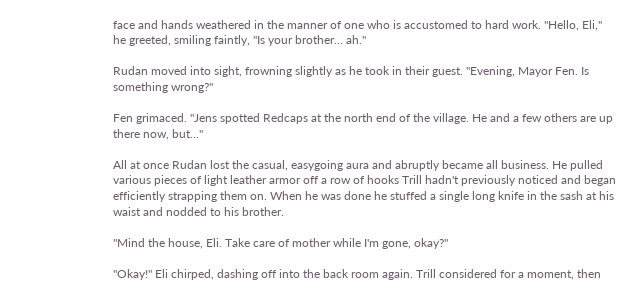face and hands weathered in the manner of one who is accustomed to hard work. "Hello, Eli," he greeted, smiling faintly, "Is your brother... ah."

Rudan moved into sight, frowning slightly as he took in their guest. "Evening, Mayor Fen. Is something wrong?"

Fen grimaced. "Jens spotted Redcaps at the north end of the village. He and a few others are up there now, but..."

All at once Rudan lost the casual, easygoing aura and abruptly became all business. He pulled various pieces of light leather armor off a row of hooks Trill hadn't previously noticed and began efficiently strapping them on. When he was done he stuffed a single long knife in the sash at his waist and nodded to his brother.

"Mind the house, Eli. Take care of mother while I'm gone, okay?"

"Okay!" Eli chirped, dashing off into the back room again. Trill considered for a moment, then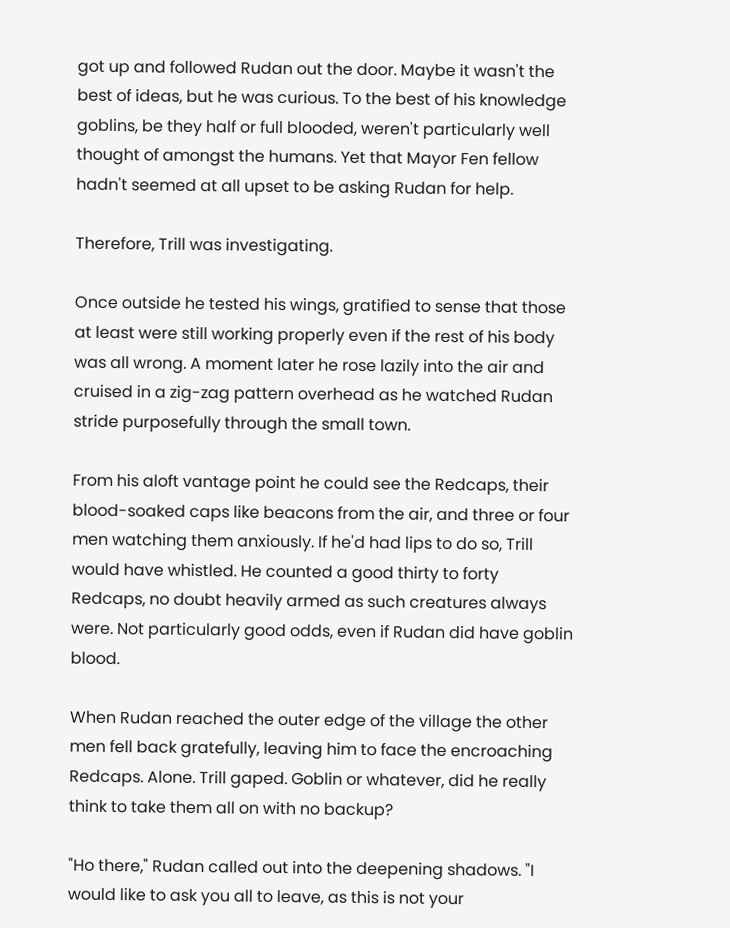got up and followed Rudan out the door. Maybe it wasn't the best of ideas, but he was curious. To the best of his knowledge goblins, be they half or full blooded, weren't particularly well thought of amongst the humans. Yet that Mayor Fen fellow hadn't seemed at all upset to be asking Rudan for help.

Therefore, Trill was investigating.

Once outside he tested his wings, gratified to sense that those at least were still working properly even if the rest of his body was all wrong. A moment later he rose lazily into the air and cruised in a zig-zag pattern overhead as he watched Rudan stride purposefully through the small town.

From his aloft vantage point he could see the Redcaps, their blood-soaked caps like beacons from the air, and three or four men watching them anxiously. If he'd had lips to do so, Trill would have whistled. He counted a good thirty to forty Redcaps, no doubt heavily armed as such creatures always were. Not particularly good odds, even if Rudan did have goblin blood.

When Rudan reached the outer edge of the village the other men fell back gratefully, leaving him to face the encroaching Redcaps. Alone. Trill gaped. Goblin or whatever, did he really think to take them all on with no backup?

"Ho there," Rudan called out into the deepening shadows. "I would like to ask you all to leave, as this is not your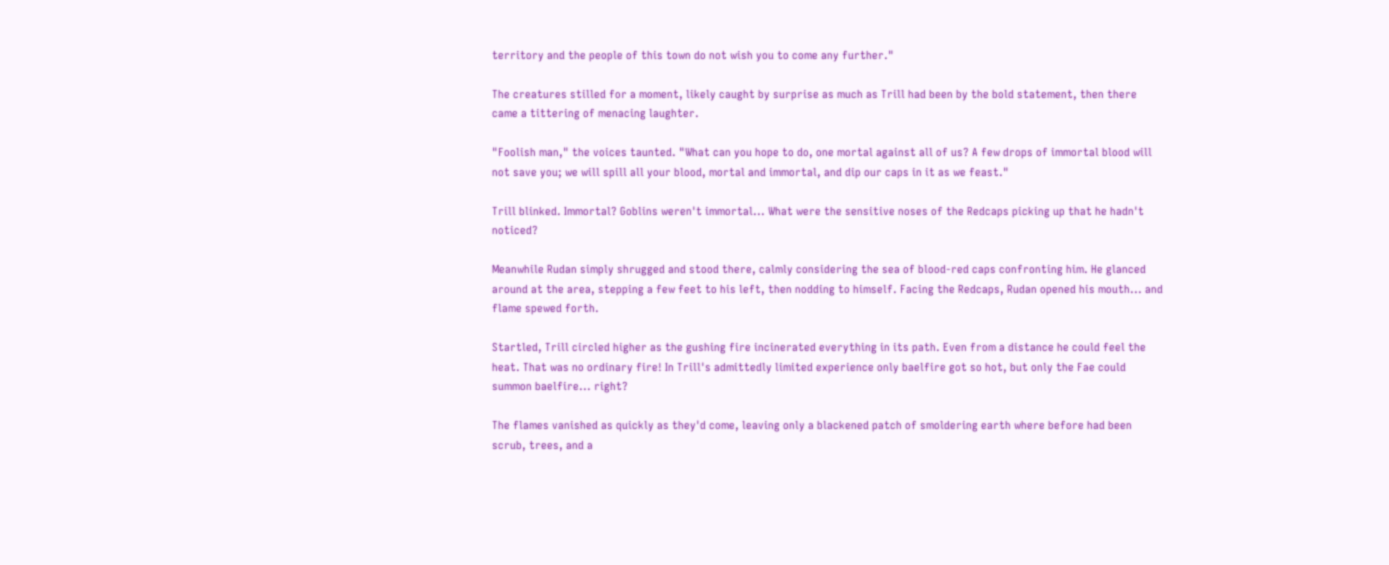territory and the people of this town do not wish you to come any further."

The creatures stilled for a moment, likely caught by surprise as much as Trill had been by the bold statement, then there came a tittering of menacing laughter.

"Foolish man," the voices taunted. "What can you hope to do, one mortal against all of us? A few drops of immortal blood will not save you; we will spill all your blood, mortal and immortal, and dip our caps in it as we feast."

Trill blinked. Immortal? Goblins weren't immortal... What were the sensitive noses of the Redcaps picking up that he hadn't noticed?

Meanwhile Rudan simply shrugged and stood there, calmly considering the sea of blood-red caps confronting him. He glanced around at the area, stepping a few feet to his left, then nodding to himself. Facing the Redcaps, Rudan opened his mouth... and flame spewed forth.

Startled, Trill circled higher as the gushing fire incinerated everything in its path. Even from a distance he could feel the heat. That was no ordinary fire! In Trill's admittedly limited experience only baelfire got so hot, but only the Fae could summon baelfire... right?

The flames vanished as quickly as they'd come, leaving only a blackened patch of smoldering earth where before had been scrub, trees, and a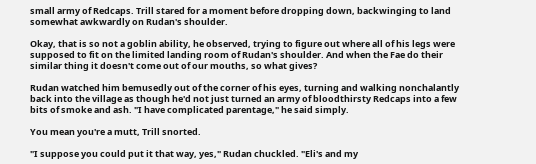small army of Redcaps. Trill stared for a moment before dropping down, backwinging to land somewhat awkwardly on Rudan's shoulder.

Okay, that is so not a goblin ability, he observed, trying to figure out where all of his legs were supposed to fit on the limited landing room of Rudan's shoulder. And when the Fae do their similar thing it doesn't come out of our mouths, so what gives?

Rudan watched him bemusedly out of the corner of his eyes, turning and walking nonchalantly back into the village as though he'd not just turned an army of bloodthirsty Redcaps into a few bits of smoke and ash. "I have complicated parentage," he said simply.

You mean you're a mutt, Trill snorted.

"I suppose you could put it that way, yes," Rudan chuckled. "Eli's and my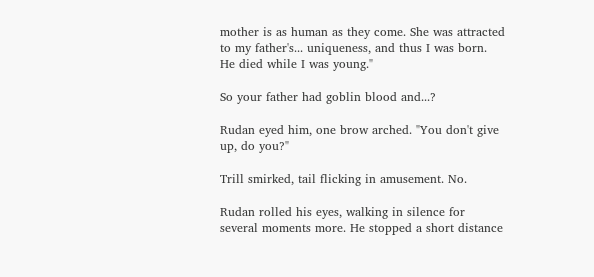mother is as human as they come. She was attracted to my father's... uniqueness, and thus I was born. He died while I was young."

So your father had goblin blood and...?

Rudan eyed him, one brow arched. "You don't give up, do you?"

Trill smirked, tail flicking in amusement. No.

Rudan rolled his eyes, walking in silence for several moments more. He stopped a short distance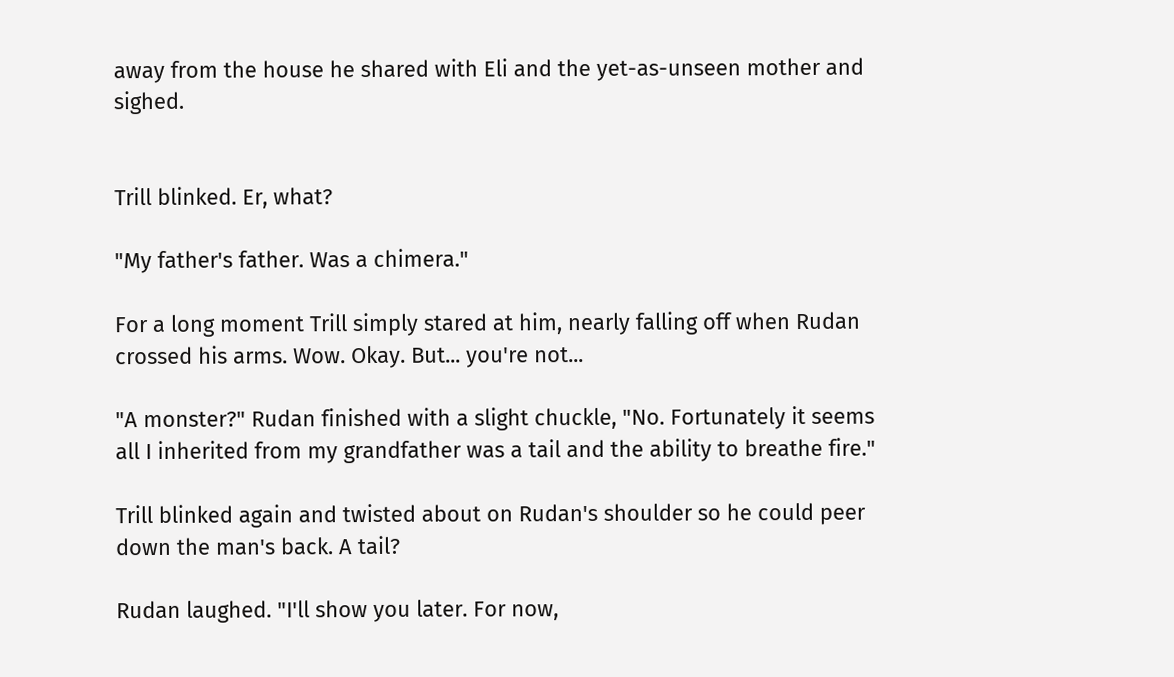away from the house he shared with Eli and the yet-as-unseen mother and sighed.


Trill blinked. Er, what?

"My father's father. Was a chimera."

For a long moment Trill simply stared at him, nearly falling off when Rudan crossed his arms. Wow. Okay. But... you're not...

"A monster?" Rudan finished with a slight chuckle, "No. Fortunately it seems all I inherited from my grandfather was a tail and the ability to breathe fire."

Trill blinked again and twisted about on Rudan's shoulder so he could peer down the man's back. A tail?

Rudan laughed. "I'll show you later. For now,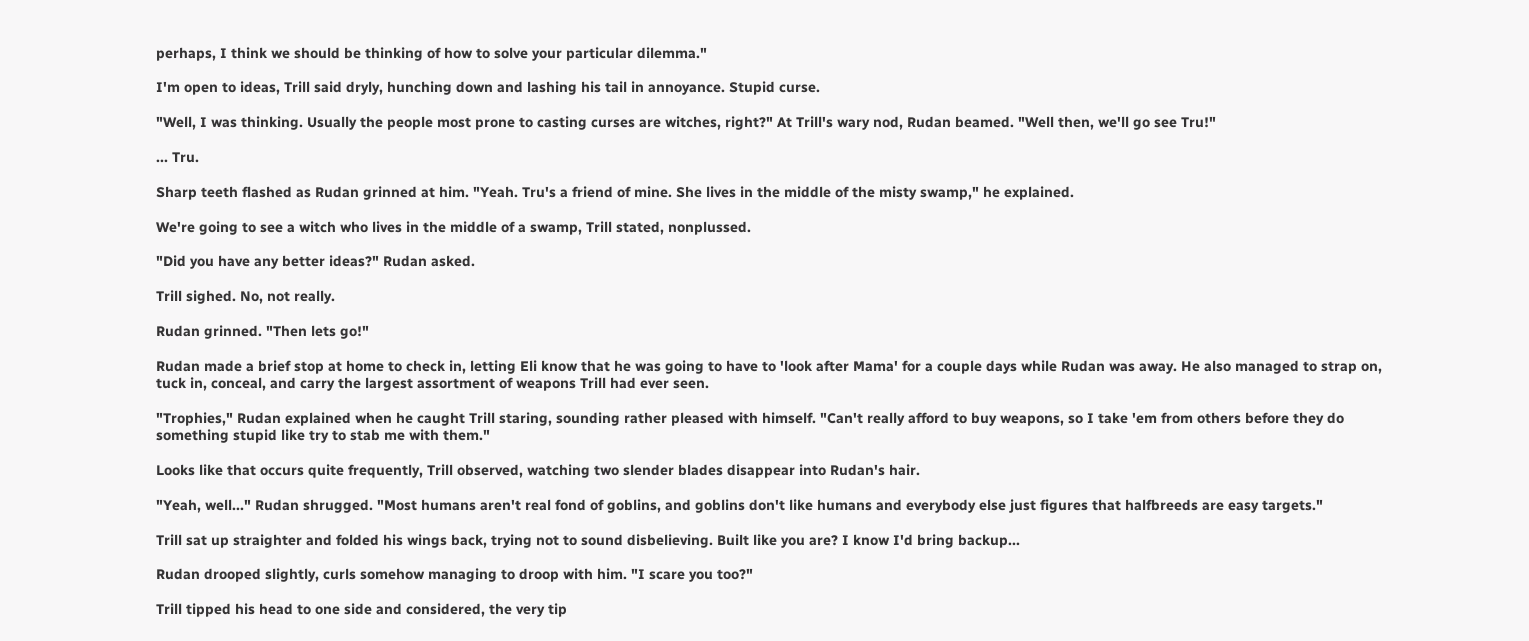perhaps, I think we should be thinking of how to solve your particular dilemma."

I'm open to ideas, Trill said dryly, hunching down and lashing his tail in annoyance. Stupid curse.

"Well, I was thinking. Usually the people most prone to casting curses are witches, right?" At Trill's wary nod, Rudan beamed. "Well then, we'll go see Tru!"

... Tru.

Sharp teeth flashed as Rudan grinned at him. "Yeah. Tru's a friend of mine. She lives in the middle of the misty swamp," he explained.

We're going to see a witch who lives in the middle of a swamp, Trill stated, nonplussed.

"Did you have any better ideas?" Rudan asked.

Trill sighed. No, not really.

Rudan grinned. "Then lets go!"

Rudan made a brief stop at home to check in, letting Eli know that he was going to have to 'look after Mama' for a couple days while Rudan was away. He also managed to strap on, tuck in, conceal, and carry the largest assortment of weapons Trill had ever seen.

"Trophies," Rudan explained when he caught Trill staring, sounding rather pleased with himself. "Can't really afford to buy weapons, so I take 'em from others before they do something stupid like try to stab me with them."

Looks like that occurs quite frequently, Trill observed, watching two slender blades disappear into Rudan's hair.

"Yeah, well..." Rudan shrugged. "Most humans aren't real fond of goblins, and goblins don't like humans and everybody else just figures that halfbreeds are easy targets."

Trill sat up straighter and folded his wings back, trying not to sound disbelieving. Built like you are? I know I'd bring backup...

Rudan drooped slightly, curls somehow managing to droop with him. "I scare you too?"

Trill tipped his head to one side and considered, the very tip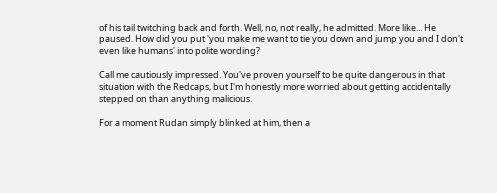of his tail twitching back and forth. Well, no, not really, he admitted. More like... He paused. How did you put 'you make me want to tie you down and jump you and I don't even like humans' into polite wording?

Call me cautiously impressed. You've proven yourself to be quite dangerous in that situation with the Redcaps, but I'm honestly more worried about getting accidentally stepped on than anything malicious.

For a moment Rudan simply blinked at him, then a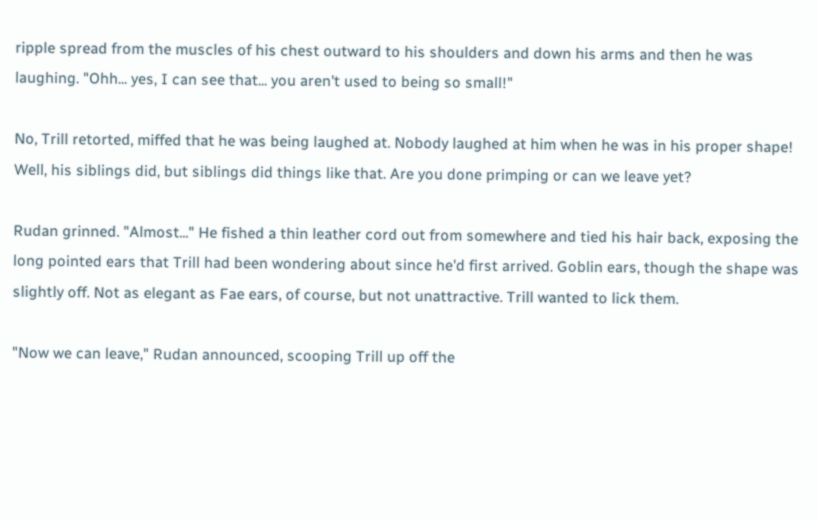ripple spread from the muscles of his chest outward to his shoulders and down his arms and then he was laughing. "Ohh... yes, I can see that... you aren't used to being so small!"

No, Trill retorted, miffed that he was being laughed at. Nobody laughed at him when he was in his proper shape! Well, his siblings did, but siblings did things like that. Are you done primping or can we leave yet?

Rudan grinned. "Almost..." He fished a thin leather cord out from somewhere and tied his hair back, exposing the long pointed ears that Trill had been wondering about since he'd first arrived. Goblin ears, though the shape was slightly off. Not as elegant as Fae ears, of course, but not unattractive. Trill wanted to lick them.

"Now we can leave," Rudan announced, scooping Trill up off the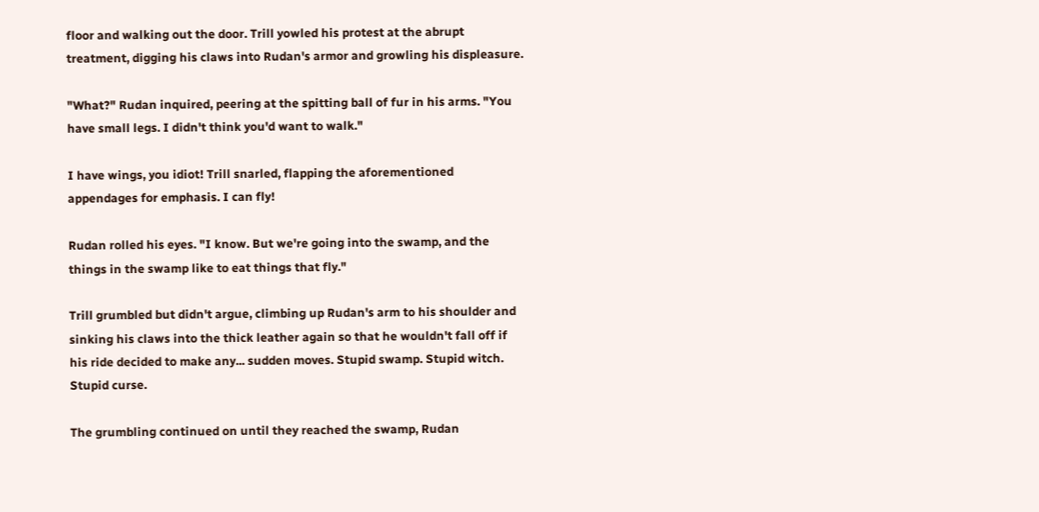floor and walking out the door. Trill yowled his protest at the abrupt treatment, digging his claws into Rudan's armor and growling his displeasure.

"What?" Rudan inquired, peering at the spitting ball of fur in his arms. "You have small legs. I didn't think you'd want to walk."

I have wings, you idiot! Trill snarled, flapping the aforementioned appendages for emphasis. I can fly!

Rudan rolled his eyes. "I know. But we're going into the swamp, and the things in the swamp like to eat things that fly."

Trill grumbled but didn't argue, climbing up Rudan's arm to his shoulder and sinking his claws into the thick leather again so that he wouldn't fall off if his ride decided to make any... sudden moves. Stupid swamp. Stupid witch. Stupid curse.

The grumbling continued on until they reached the swamp, Rudan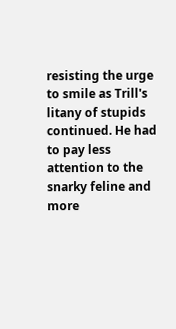resisting the urge to smile as Trill's litany of stupids continued. He had to pay less attention to the snarky feline and more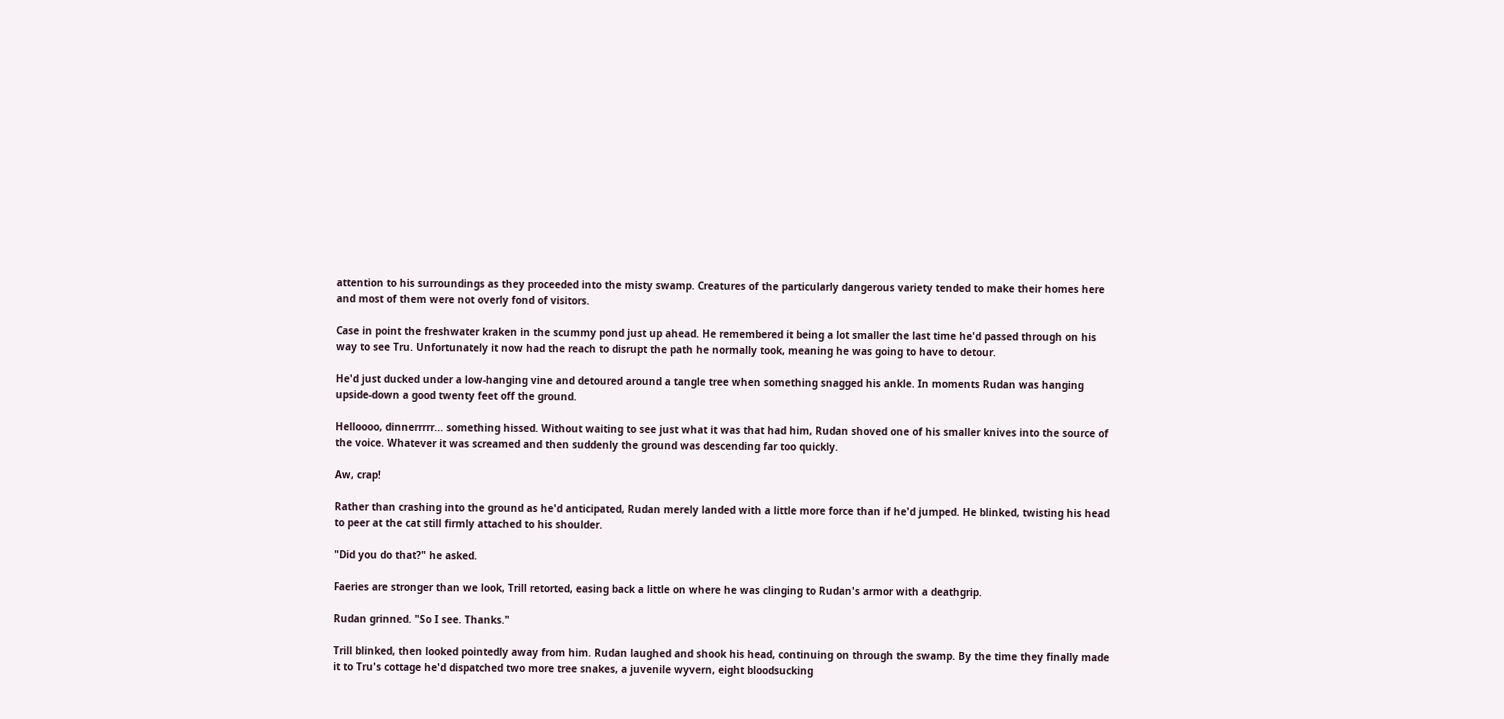attention to his surroundings as they proceeded into the misty swamp. Creatures of the particularly dangerous variety tended to make their homes here and most of them were not overly fond of visitors.

Case in point the freshwater kraken in the scummy pond just up ahead. He remembered it being a lot smaller the last time he'd passed through on his way to see Tru. Unfortunately it now had the reach to disrupt the path he normally took, meaning he was going to have to detour.

He'd just ducked under a low-hanging vine and detoured around a tangle tree when something snagged his ankle. In moments Rudan was hanging upside-down a good twenty feet off the ground.

Helloooo, dinnerrrrr... something hissed. Without waiting to see just what it was that had him, Rudan shoved one of his smaller knives into the source of the voice. Whatever it was screamed and then suddenly the ground was descending far too quickly.

Aw, crap!

Rather than crashing into the ground as he'd anticipated, Rudan merely landed with a little more force than if he'd jumped. He blinked, twisting his head to peer at the cat still firmly attached to his shoulder.

"Did you do that?" he asked.

Faeries are stronger than we look, Trill retorted, easing back a little on where he was clinging to Rudan's armor with a deathgrip.

Rudan grinned. "So I see. Thanks."

Trill blinked, then looked pointedly away from him. Rudan laughed and shook his head, continuing on through the swamp. By the time they finally made it to Tru's cottage he'd dispatched two more tree snakes, a juvenile wyvern, eight bloodsucking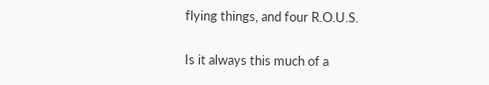flying things, and four R.O.U.S.

Is it always this much of a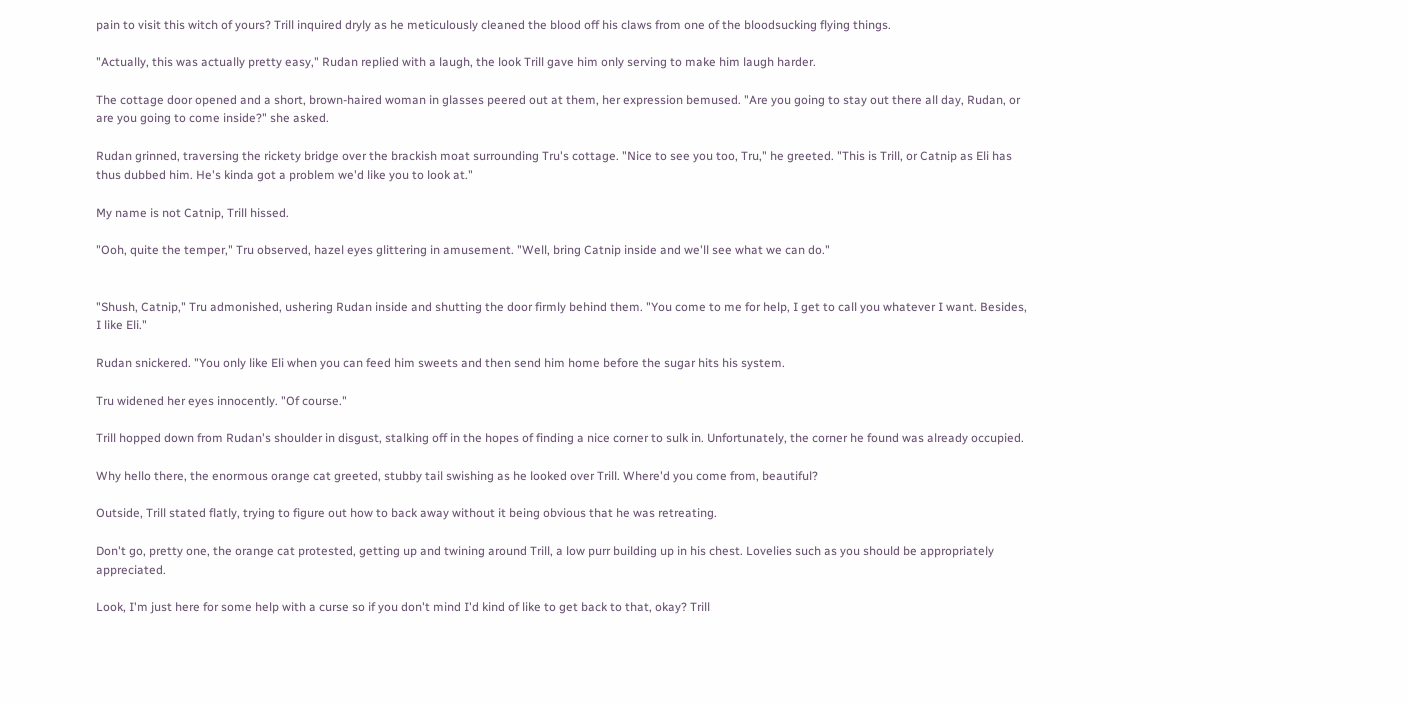pain to visit this witch of yours? Trill inquired dryly as he meticulously cleaned the blood off his claws from one of the bloodsucking flying things.

"Actually, this was actually pretty easy," Rudan replied with a laugh, the look Trill gave him only serving to make him laugh harder.

The cottage door opened and a short, brown-haired woman in glasses peered out at them, her expression bemused. "Are you going to stay out there all day, Rudan, or are you going to come inside?" she asked.

Rudan grinned, traversing the rickety bridge over the brackish moat surrounding Tru's cottage. "Nice to see you too, Tru," he greeted. "This is Trill, or Catnip as Eli has thus dubbed him. He's kinda got a problem we'd like you to look at."

My name is not Catnip, Trill hissed.

"Ooh, quite the temper," Tru observed, hazel eyes glittering in amusement. "Well, bring Catnip inside and we'll see what we can do."


"Shush, Catnip," Tru admonished, ushering Rudan inside and shutting the door firmly behind them. "You come to me for help, I get to call you whatever I want. Besides, I like Eli."

Rudan snickered. "You only like Eli when you can feed him sweets and then send him home before the sugar hits his system.

Tru widened her eyes innocently. "Of course."

Trill hopped down from Rudan's shoulder in disgust, stalking off in the hopes of finding a nice corner to sulk in. Unfortunately, the corner he found was already occupied.

Why hello there, the enormous orange cat greeted, stubby tail swishing as he looked over Trill. Where'd you come from, beautiful?

Outside, Trill stated flatly, trying to figure out how to back away without it being obvious that he was retreating.

Don't go, pretty one, the orange cat protested, getting up and twining around Trill, a low purr building up in his chest. Lovelies such as you should be appropriately appreciated.

Look, I'm just here for some help with a curse so if you don't mind I'd kind of like to get back to that, okay? Trill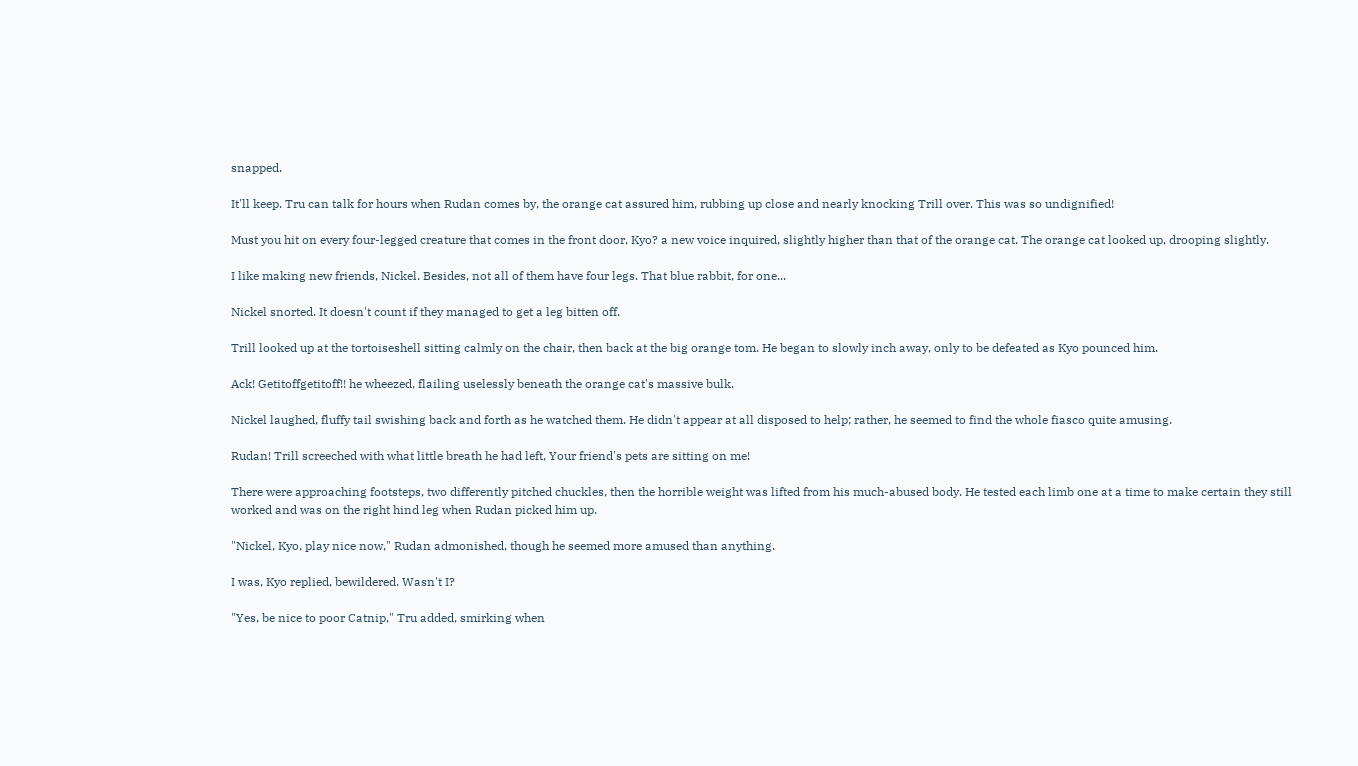snapped.

It'll keep. Tru can talk for hours when Rudan comes by, the orange cat assured him, rubbing up close and nearly knocking Trill over. This was so undignified!

Must you hit on every four-legged creature that comes in the front door, Kyo? a new voice inquired, slightly higher than that of the orange cat. The orange cat looked up, drooping slightly.

I like making new friends, Nickel. Besides, not all of them have four legs. That blue rabbit, for one...

Nickel snorted. It doesn't count if they managed to get a leg bitten off.

Trill looked up at the tortoiseshell sitting calmly on the chair, then back at the big orange tom. He began to slowly inch away, only to be defeated as Kyo pounced him.

Ack! Getitoffgetitoff!! he wheezed, flailing uselessly beneath the orange cat's massive bulk.

Nickel laughed, fluffy tail swishing back and forth as he watched them. He didn't appear at all disposed to help; rather, he seemed to find the whole fiasco quite amusing.

Rudan! Trill screeched with what little breath he had left, Your friend's pets are sitting on me!

There were approaching footsteps, two differently pitched chuckles, then the horrible weight was lifted from his much-abused body. He tested each limb one at a time to make certain they still worked and was on the right hind leg when Rudan picked him up.

"Nickel, Kyo, play nice now," Rudan admonished, though he seemed more amused than anything.

I was, Kyo replied, bewildered. Wasn't I?

"Yes, be nice to poor Catnip," Tru added, smirking when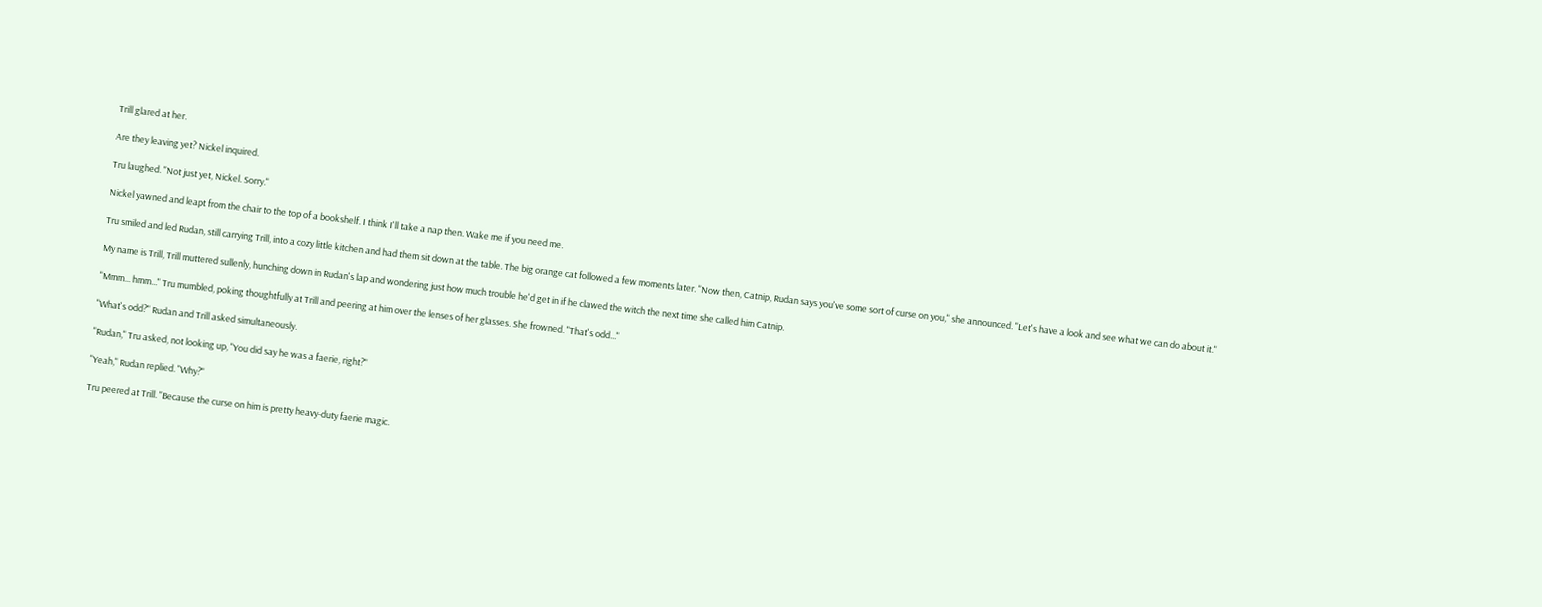Trill glared at her.

Are they leaving yet? Nickel inquired.

Tru laughed. "Not just yet, Nickel. Sorry."

Nickel yawned and leapt from the chair to the top of a bookshelf. I think I'll take a nap then. Wake me if you need me.

Tru smiled and led Rudan, still carrying Trill, into a cozy little kitchen and had them sit down at the table. The big orange cat followed a few moments later. "Now then, Catnip, Rudan says you've some sort of curse on you," she announced. "Let's have a look and see what we can do about it."

My name is Trill, Trill muttered sullenly, hunching down in Rudan's lap and wondering just how much trouble he'd get in if he clawed the witch the next time she called him Catnip.

"Mmm... hmm..." Tru mumbled, poking thoughtfully at Trill and peering at him over the lenses of her glasses. She frowned. "That's odd..."

"What's odd?" Rudan and Trill asked simultaneously.

"Rudan," Tru asked, not looking up, "You did say he was a faerie, right?"

"Yeah," Rudan replied. "Why?"

Tru peered at Trill. "Because the curse on him is pretty heavy-duty faerie magic.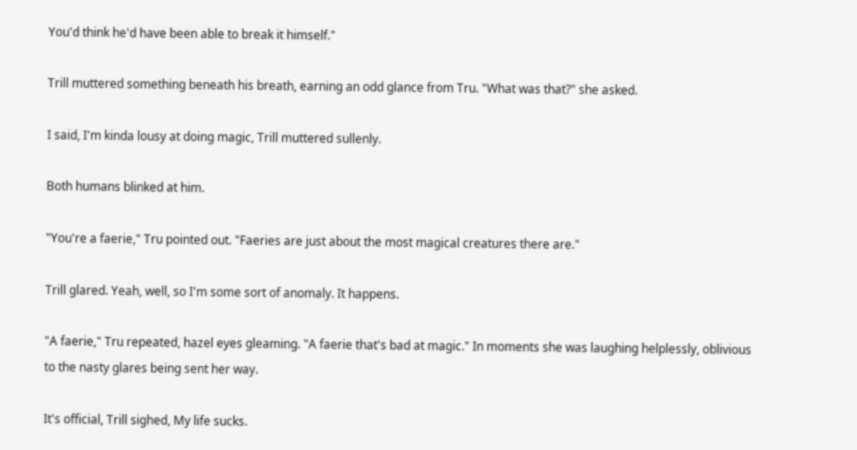You'd think he'd have been able to break it himself."

Trill muttered something beneath his breath, earning an odd glance from Tru. "What was that?" she asked.

I said, I'm kinda lousy at doing magic, Trill muttered sullenly.

Both humans blinked at him.

"You're a faerie," Tru pointed out. "Faeries are just about the most magical creatures there are."

Trill glared. Yeah, well, so I'm some sort of anomaly. It happens.

"A faerie," Tru repeated, hazel eyes gleaming. "A faerie that's bad at magic." In moments she was laughing helplessly, oblivious to the nasty glares being sent her way.

It's official, Trill sighed, My life sucks.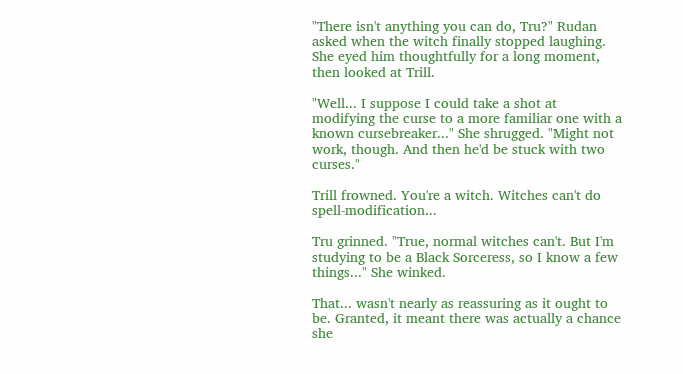"There isn't anything you can do, Tru?" Rudan asked when the witch finally stopped laughing. She eyed him thoughtfully for a long moment, then looked at Trill.

"Well... I suppose I could take a shot at modifying the curse to a more familiar one with a known cursebreaker..." She shrugged. "Might not work, though. And then he'd be stuck with two curses."

Trill frowned. You're a witch. Witches can't do spell-modification...

Tru grinned. "True, normal witches can't. But I'm studying to be a Black Sorceress, so I know a few things..." She winked.

That... wasn't nearly as reassuring as it ought to be. Granted, it meant there was actually a chance she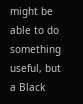might be able to do something useful, but a Black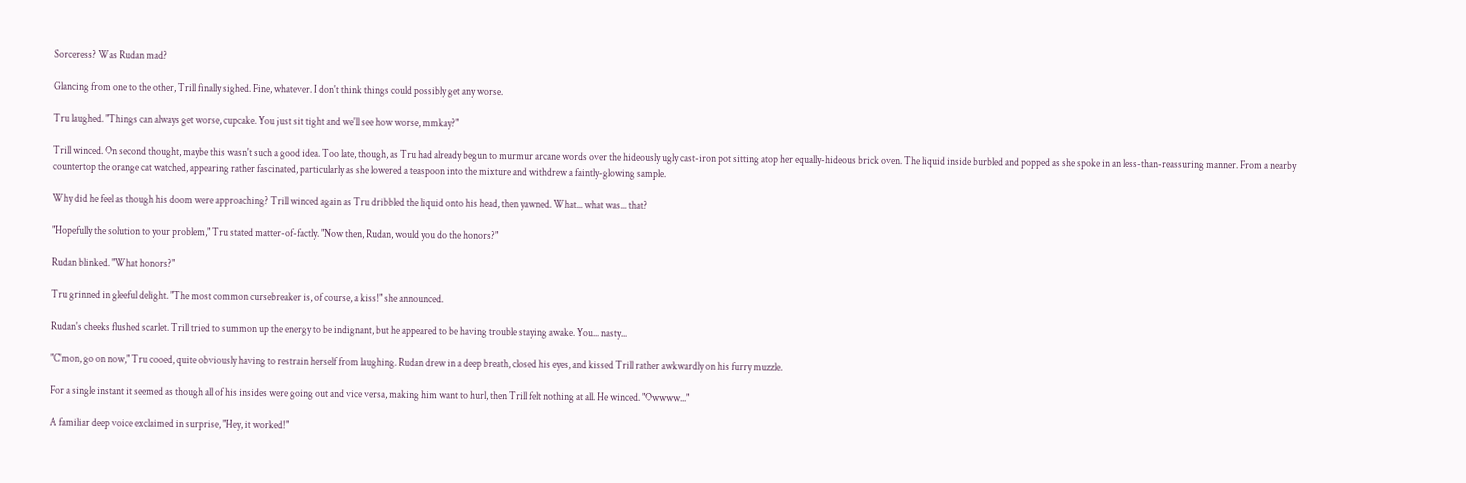Sorceress? Was Rudan mad?

Glancing from one to the other, Trill finally sighed. Fine, whatever. I don't think things could possibly get any worse.

Tru laughed. "Things can always get worse, cupcake. You just sit tight and we'll see how worse, mmkay?"

Trill winced. On second thought, maybe this wasn't such a good idea. Too late, though, as Tru had already begun to murmur arcane words over the hideously ugly cast-iron pot sitting atop her equally-hideous brick oven. The liquid inside burbled and popped as she spoke in an less-than-reassuring manner. From a nearby countertop the orange cat watched, appearing rather fascinated, particularly as she lowered a teaspoon into the mixture and withdrew a faintly-glowing sample.

Why did he feel as though his doom were approaching? Trill winced again as Tru dribbled the liquid onto his head, then yawned. What... what was... that?

"Hopefully the solution to your problem," Tru stated matter-of-factly. "Now then, Rudan, would you do the honors?"

Rudan blinked. "What honors?"

Tru grinned in gleeful delight. "The most common cursebreaker is, of course, a kiss!" she announced.

Rudan's cheeks flushed scarlet. Trill tried to summon up the energy to be indignant, but he appeared to be having trouble staying awake. You... nasty...

"C'mon, go on now," Tru cooed, quite obviously having to restrain herself from laughing. Rudan drew in a deep breath, closed his eyes, and kissed Trill rather awkwardly on his furry muzzle.

For a single instant it seemed as though all of his insides were going out and vice versa, making him want to hurl, then Trill felt nothing at all. He winced. "Owwww..."

A familiar deep voice exclaimed in surprise, "Hey, it worked!"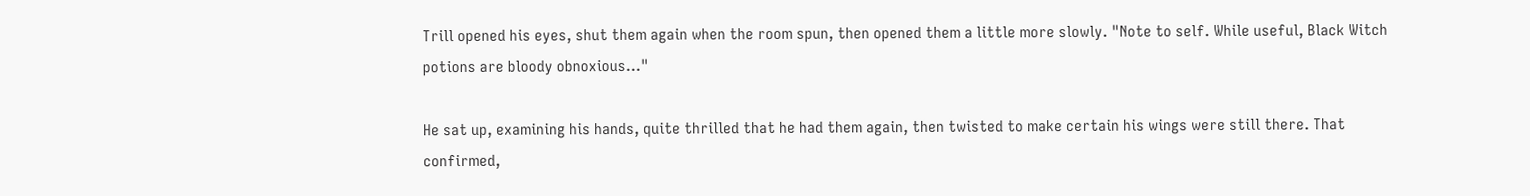Trill opened his eyes, shut them again when the room spun, then opened them a little more slowly. "Note to self. While useful, Black Witch potions are bloody obnoxious..."

He sat up, examining his hands, quite thrilled that he had them again, then twisted to make certain his wings were still there. That confirmed,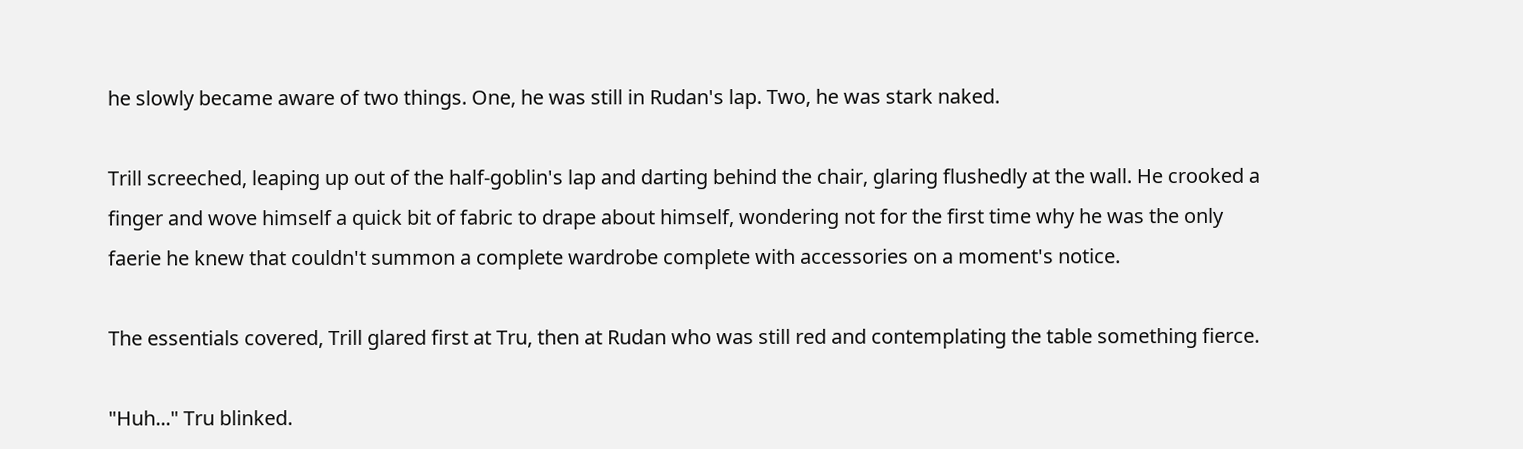he slowly became aware of two things. One, he was still in Rudan's lap. Two, he was stark naked.

Trill screeched, leaping up out of the half-goblin's lap and darting behind the chair, glaring flushedly at the wall. He crooked a finger and wove himself a quick bit of fabric to drape about himself, wondering not for the first time why he was the only faerie he knew that couldn't summon a complete wardrobe complete with accessories on a moment's notice.

The essentials covered, Trill glared first at Tru, then at Rudan who was still red and contemplating the table something fierce.

"Huh..." Tru blinked.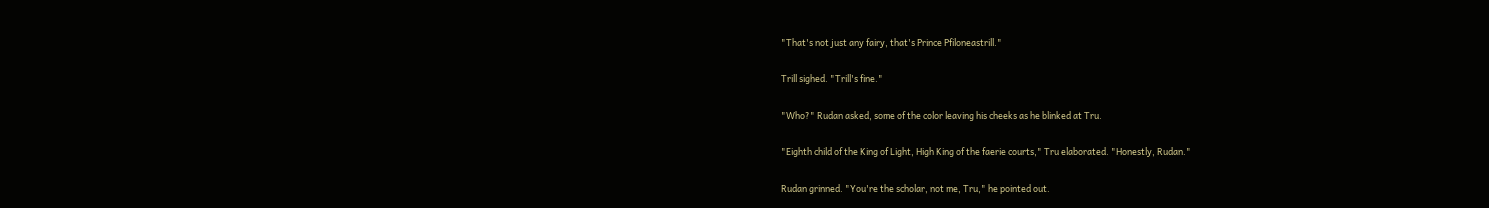"That's not just any fairy, that's Prince Pfiloneastrill."

Trill sighed. "Trill's fine."

"Who?" Rudan asked, some of the color leaving his cheeks as he blinked at Tru.

"Eighth child of the King of Light, High King of the faerie courts," Tru elaborated. "Honestly, Rudan."

Rudan grinned. "You're the scholar, not me, Tru," he pointed out.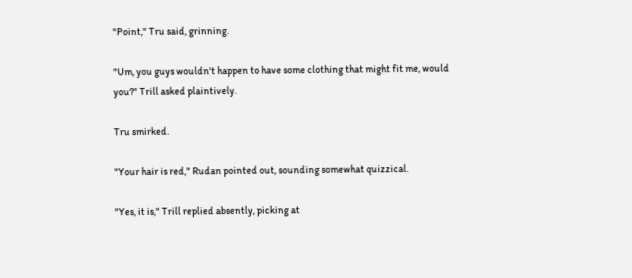"Point," Tru said, grinning.

"Um, you guys wouldn't happen to have some clothing that might fit me, would you?" Trill asked plaintively.

Tru smirked.

"Your hair is red," Rudan pointed out, sounding somewhat quizzical.

"Yes, it is," Trill replied absently, picking at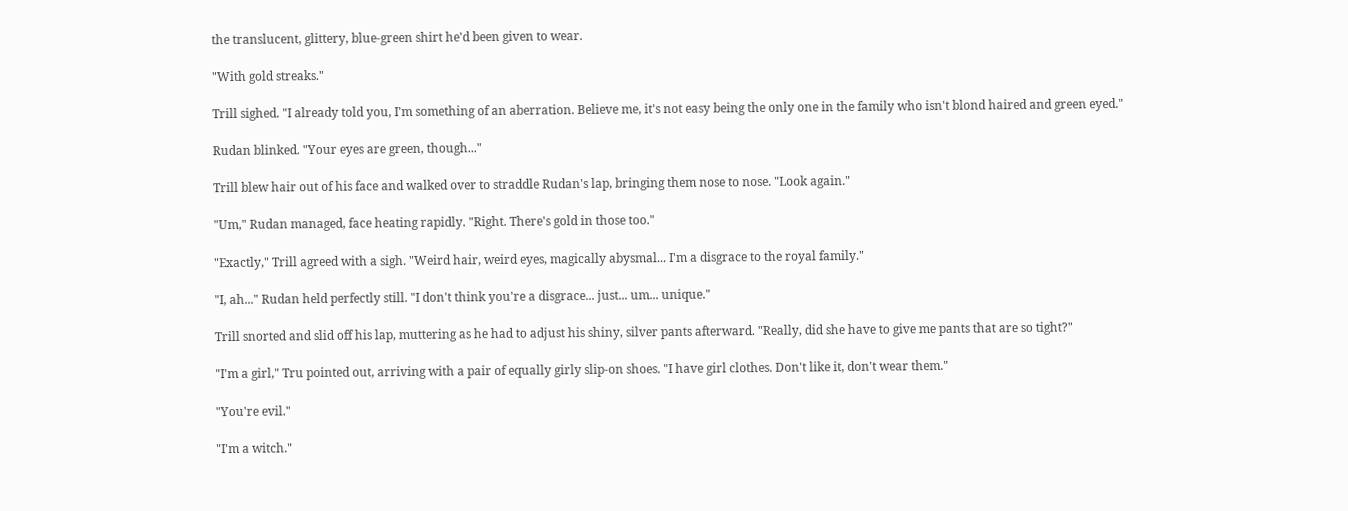the translucent, glittery, blue-green shirt he'd been given to wear.

"With gold streaks."

Trill sighed. "I already told you, I'm something of an aberration. Believe me, it's not easy being the only one in the family who isn't blond haired and green eyed."

Rudan blinked. "Your eyes are green, though..."

Trill blew hair out of his face and walked over to straddle Rudan's lap, bringing them nose to nose. "Look again."

"Um," Rudan managed, face heating rapidly. "Right. There's gold in those too."

"Exactly," Trill agreed with a sigh. "Weird hair, weird eyes, magically abysmal... I'm a disgrace to the royal family."

"I, ah..." Rudan held perfectly still. "I don't think you're a disgrace... just... um... unique."

Trill snorted and slid off his lap, muttering as he had to adjust his shiny, silver pants afterward. "Really, did she have to give me pants that are so tight?"

"I'm a girl," Tru pointed out, arriving with a pair of equally girly slip-on shoes. "I have girl clothes. Don't like it, don't wear them."

"You're evil."

"I'm a witch."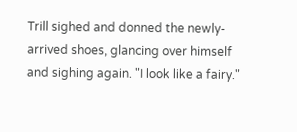Trill sighed and donned the newly-arrived shoes, glancing over himself and sighing again. "I look like a fairy."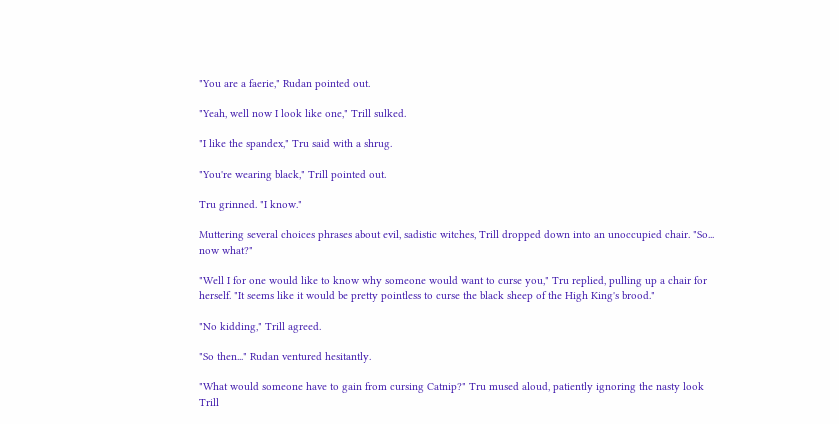"You are a faerie," Rudan pointed out.

"Yeah, well now I look like one," Trill sulked.

"I like the spandex," Tru said with a shrug.

"You're wearing black," Trill pointed out.

Tru grinned. "I know."

Muttering several choices phrases about evil, sadistic witches, Trill dropped down into an unoccupied chair. "So... now what?"

"Well I for one would like to know why someone would want to curse you," Tru replied, pulling up a chair for herself. "It seems like it would be pretty pointless to curse the black sheep of the High King's brood."

"No kidding," Trill agreed.

"So then..." Rudan ventured hesitantly.

"What would someone have to gain from cursing Catnip?" Tru mused aloud, patiently ignoring the nasty look Trill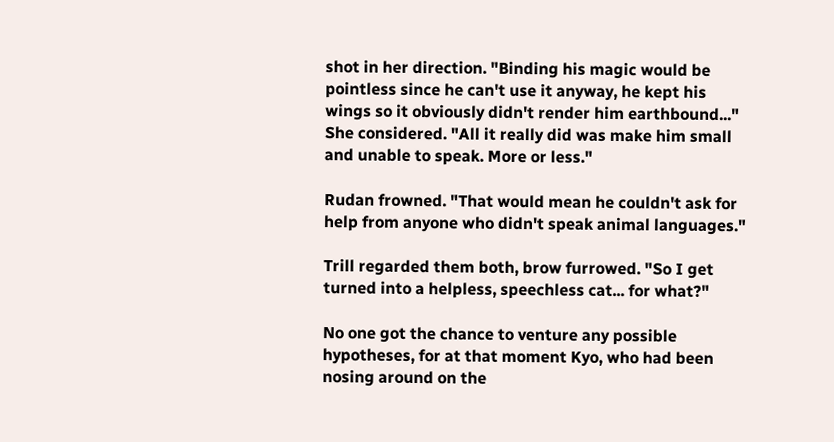shot in her direction. "Binding his magic would be pointless since he can't use it anyway, he kept his wings so it obviously didn't render him earthbound..." She considered. "All it really did was make him small and unable to speak. More or less."

Rudan frowned. "That would mean he couldn't ask for help from anyone who didn't speak animal languages."

Trill regarded them both, brow furrowed. "So I get turned into a helpless, speechless cat... for what?"

No one got the chance to venture any possible hypotheses, for at that moment Kyo, who had been nosing around on the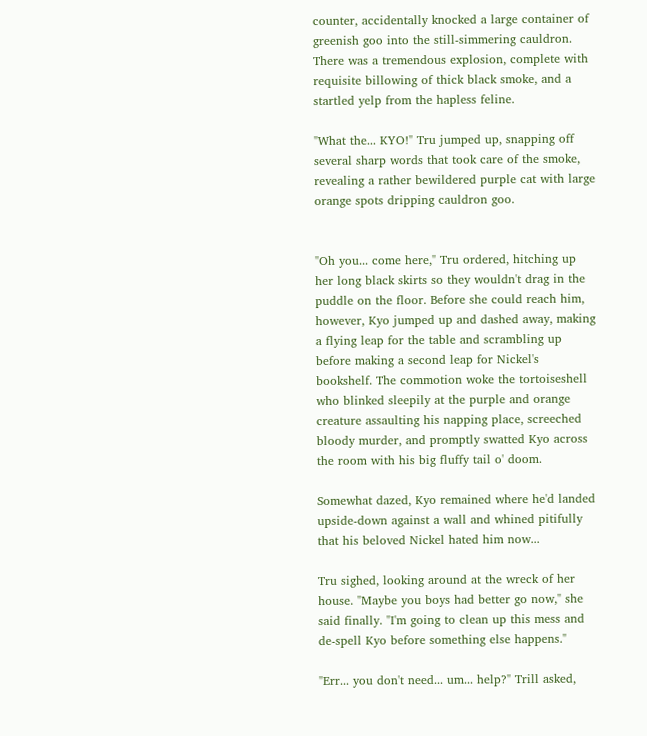counter, accidentally knocked a large container of greenish goo into the still-simmering cauldron. There was a tremendous explosion, complete with requisite billowing of thick black smoke, and a startled yelp from the hapless feline.

"What the... KYO!" Tru jumped up, snapping off several sharp words that took care of the smoke, revealing a rather bewildered purple cat with large orange spots dripping cauldron goo.


"Oh you... come here," Tru ordered, hitching up her long black skirts so they wouldn't drag in the puddle on the floor. Before she could reach him, however, Kyo jumped up and dashed away, making a flying leap for the table and scrambling up before making a second leap for Nickel's bookshelf. The commotion woke the tortoiseshell who blinked sleepily at the purple and orange creature assaulting his napping place, screeched bloody murder, and promptly swatted Kyo across the room with his big fluffy tail o' doom.

Somewhat dazed, Kyo remained where he'd landed upside-down against a wall and whined pitifully that his beloved Nickel hated him now...

Tru sighed, looking around at the wreck of her house. "Maybe you boys had better go now," she said finally. "I'm going to clean up this mess and de-spell Kyo before something else happens."

"Err... you don't need... um... help?" Trill asked,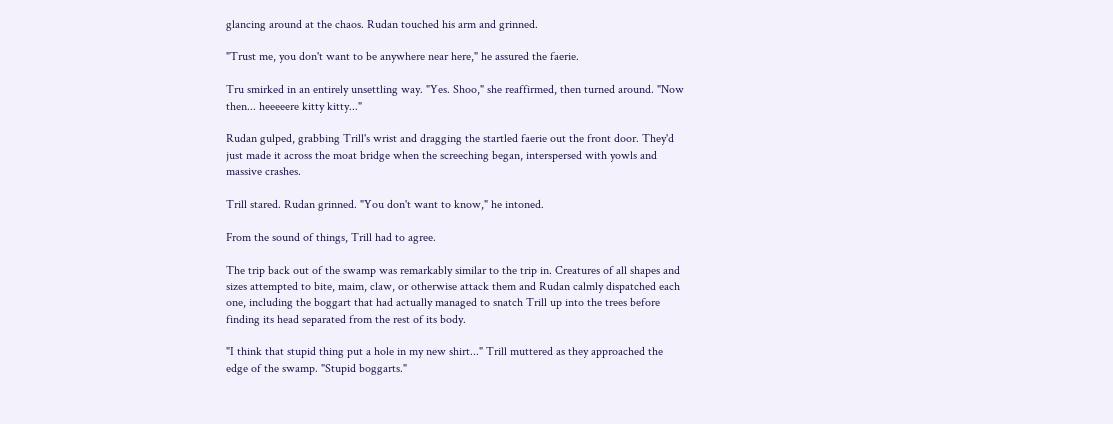glancing around at the chaos. Rudan touched his arm and grinned.

"Trust me, you don't want to be anywhere near here," he assured the faerie.

Tru smirked in an entirely unsettling way. "Yes. Shoo," she reaffirmed, then turned around. "Now then... heeeeere kitty kitty..."

Rudan gulped, grabbing Trill's wrist and dragging the startled faerie out the front door. They'd just made it across the moat bridge when the screeching began, interspersed with yowls and massive crashes.

Trill stared. Rudan grinned. "You don't want to know," he intoned.

From the sound of things, Trill had to agree.

The trip back out of the swamp was remarkably similar to the trip in. Creatures of all shapes and sizes attempted to bite, maim, claw, or otherwise attack them and Rudan calmly dispatched each one, including the boggart that had actually managed to snatch Trill up into the trees before finding its head separated from the rest of its body.

"I think that stupid thing put a hole in my new shirt..." Trill muttered as they approached the edge of the swamp. "Stupid boggarts."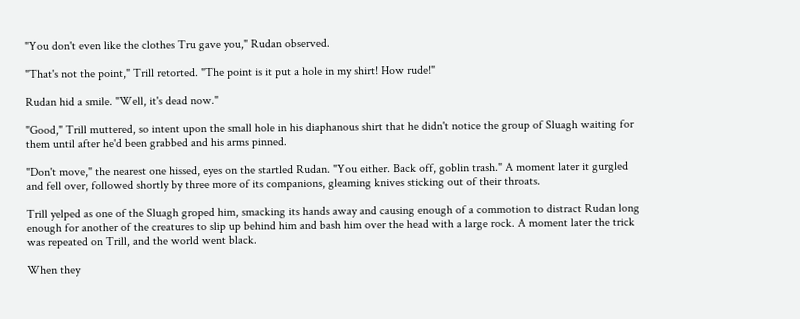"You don't even like the clothes Tru gave you," Rudan observed.

"That's not the point," Trill retorted. "The point is it put a hole in my shirt! How rude!"

Rudan hid a smile. "Well, it's dead now."

"Good," Trill muttered, so intent upon the small hole in his diaphanous shirt that he didn't notice the group of Sluagh waiting for them until after he'd been grabbed and his arms pinned.

"Don't move," the nearest one hissed, eyes on the startled Rudan. "You either. Back off, goblin trash." A moment later it gurgled and fell over, followed shortly by three more of its companions, gleaming knives sticking out of their throats.

Trill yelped as one of the Sluagh groped him, smacking its hands away and causing enough of a commotion to distract Rudan long enough for another of the creatures to slip up behind him and bash him over the head with a large rock. A moment later the trick was repeated on Trill, and the world went black.

When they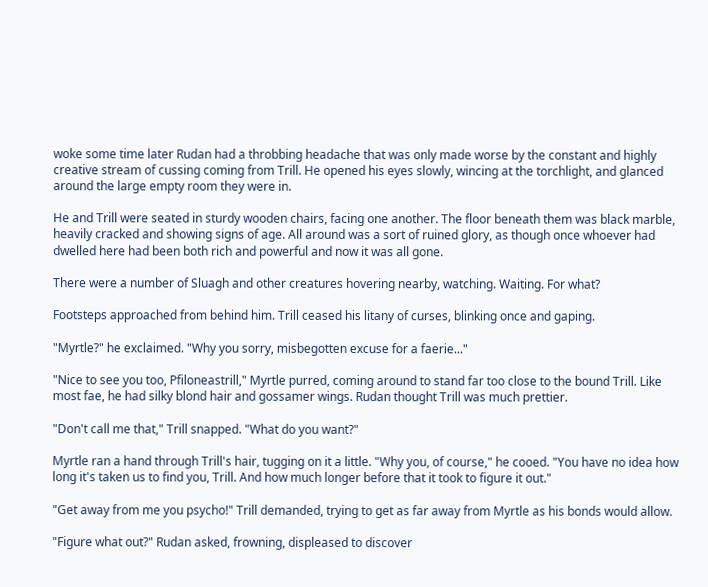woke some time later Rudan had a throbbing headache that was only made worse by the constant and highly creative stream of cussing coming from Trill. He opened his eyes slowly, wincing at the torchlight, and glanced around the large empty room they were in.

He and Trill were seated in sturdy wooden chairs, facing one another. The floor beneath them was black marble, heavily cracked and showing signs of age. All around was a sort of ruined glory, as though once whoever had dwelled here had been both rich and powerful and now it was all gone.

There were a number of Sluagh and other creatures hovering nearby, watching. Waiting. For what?

Footsteps approached from behind him. Trill ceased his litany of curses, blinking once and gaping.

"Myrtle?" he exclaimed. "Why you sorry, misbegotten excuse for a faerie..."

"Nice to see you too, Pfiloneastrill," Myrtle purred, coming around to stand far too close to the bound Trill. Like most fae, he had silky blond hair and gossamer wings. Rudan thought Trill was much prettier.

"Don't call me that," Trill snapped. "What do you want?"

Myrtle ran a hand through Trill's hair, tugging on it a little. "Why you, of course," he cooed. "You have no idea how long it's taken us to find you, Trill. And how much longer before that it took to figure it out."

"Get away from me you psycho!" Trill demanded, trying to get as far away from Myrtle as his bonds would allow.

"Figure what out?" Rudan asked, frowning, displeased to discover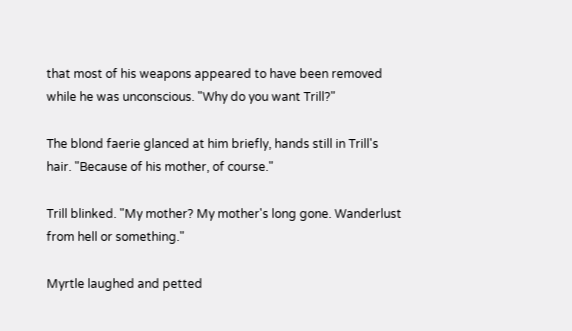that most of his weapons appeared to have been removed while he was unconscious. "Why do you want Trill?"

The blond faerie glanced at him briefly, hands still in Trill's hair. "Because of his mother, of course."

Trill blinked. "My mother? My mother's long gone. Wanderlust from hell or something."

Myrtle laughed and petted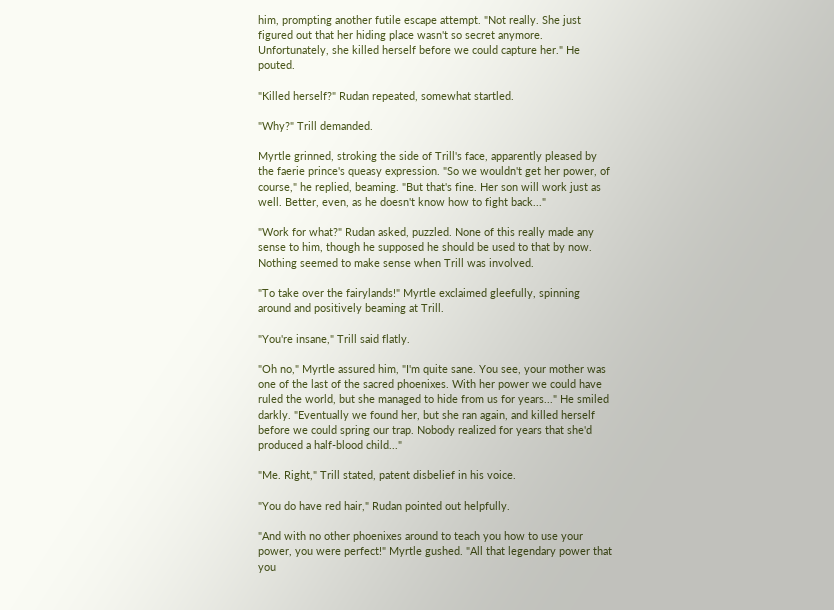him, prompting another futile escape attempt. "Not really. She just figured out that her hiding place wasn't so secret anymore. Unfortunately, she killed herself before we could capture her." He pouted.

"Killed herself?" Rudan repeated, somewhat startled.

"Why?" Trill demanded.

Myrtle grinned, stroking the side of Trill's face, apparently pleased by the faerie prince's queasy expression. "So we wouldn't get her power, of course," he replied, beaming. "But that's fine. Her son will work just as well. Better, even, as he doesn't know how to fight back..."

"Work for what?" Rudan asked, puzzled. None of this really made any sense to him, though he supposed he should be used to that by now. Nothing seemed to make sense when Trill was involved.

"To take over the fairylands!" Myrtle exclaimed gleefully, spinning around and positively beaming at Trill.

"You're insane," Trill said flatly.

"Oh no," Myrtle assured him, "I'm quite sane. You see, your mother was one of the last of the sacred phoenixes. With her power we could have ruled the world, but she managed to hide from us for years..." He smiled darkly. "Eventually we found her, but she ran again, and killed herself before we could spring our trap. Nobody realized for years that she'd produced a half-blood child..."

"Me. Right," Trill stated, patent disbelief in his voice.

"You do have red hair," Rudan pointed out helpfully.

"And with no other phoenixes around to teach you how to use your power, you were perfect!" Myrtle gushed. "All that legendary power that you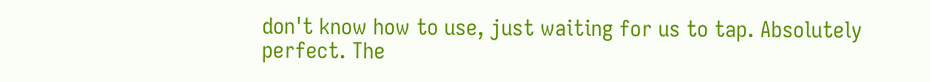don't know how to use, just waiting for us to tap. Absolutely perfect. The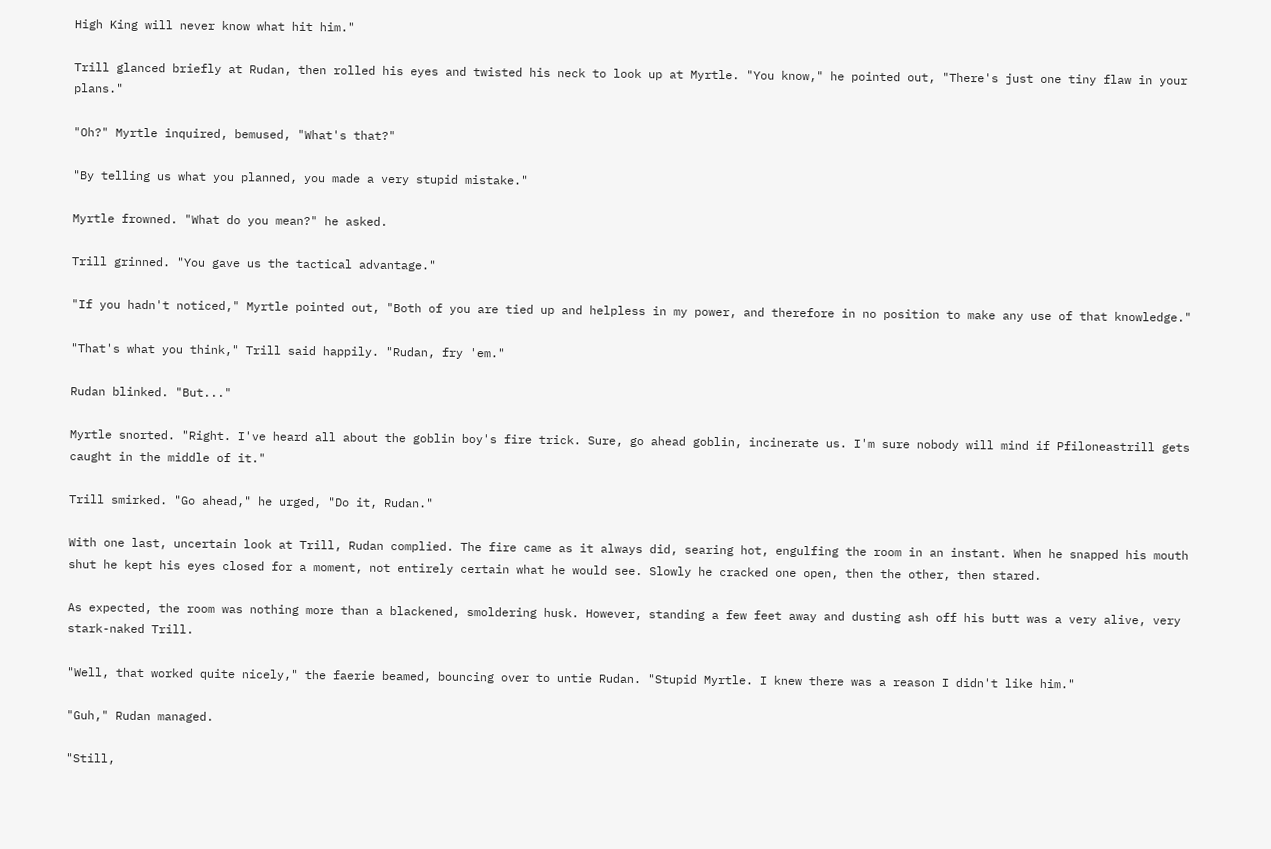High King will never know what hit him."

Trill glanced briefly at Rudan, then rolled his eyes and twisted his neck to look up at Myrtle. "You know," he pointed out, "There's just one tiny flaw in your plans."

"Oh?" Myrtle inquired, bemused, "What's that?"

"By telling us what you planned, you made a very stupid mistake."

Myrtle frowned. "What do you mean?" he asked.

Trill grinned. "You gave us the tactical advantage."

"If you hadn't noticed," Myrtle pointed out, "Both of you are tied up and helpless in my power, and therefore in no position to make any use of that knowledge."

"That's what you think," Trill said happily. "Rudan, fry 'em."

Rudan blinked. "But..."

Myrtle snorted. "Right. I've heard all about the goblin boy's fire trick. Sure, go ahead goblin, incinerate us. I'm sure nobody will mind if Pfiloneastrill gets caught in the middle of it."

Trill smirked. "Go ahead," he urged, "Do it, Rudan."

With one last, uncertain look at Trill, Rudan complied. The fire came as it always did, searing hot, engulfing the room in an instant. When he snapped his mouth shut he kept his eyes closed for a moment, not entirely certain what he would see. Slowly he cracked one open, then the other, then stared.

As expected, the room was nothing more than a blackened, smoldering husk. However, standing a few feet away and dusting ash off his butt was a very alive, very stark-naked Trill.

"Well, that worked quite nicely," the faerie beamed, bouncing over to untie Rudan. "Stupid Myrtle. I knew there was a reason I didn't like him."

"Guh," Rudan managed.

"Still,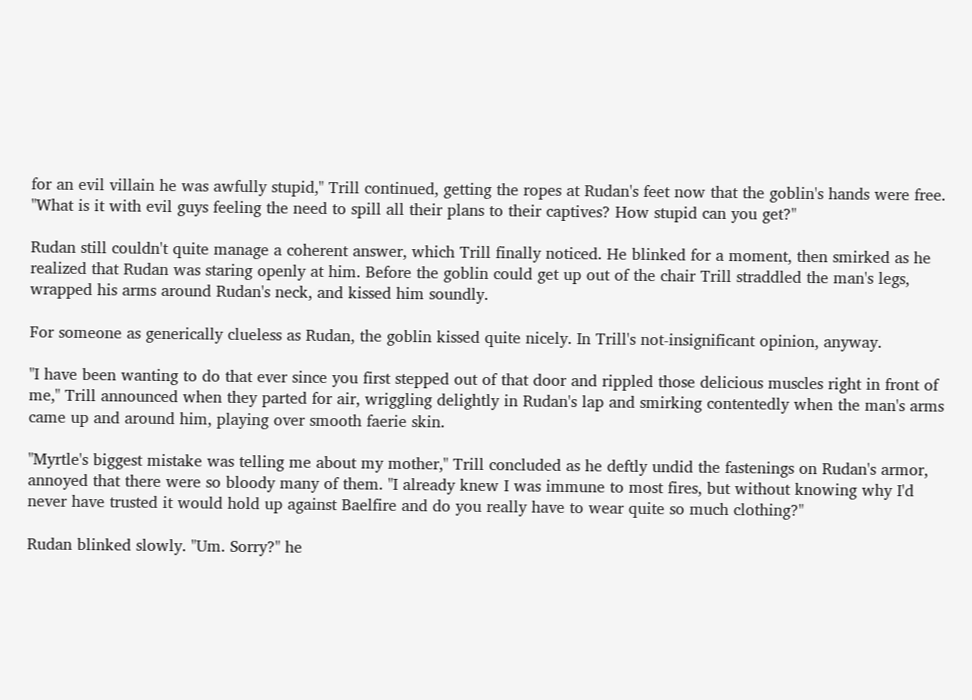for an evil villain he was awfully stupid," Trill continued, getting the ropes at Rudan's feet now that the goblin's hands were free. "What is it with evil guys feeling the need to spill all their plans to their captives? How stupid can you get?"

Rudan still couldn't quite manage a coherent answer, which Trill finally noticed. He blinked for a moment, then smirked as he realized that Rudan was staring openly at him. Before the goblin could get up out of the chair Trill straddled the man's legs, wrapped his arms around Rudan's neck, and kissed him soundly.

For someone as generically clueless as Rudan, the goblin kissed quite nicely. In Trill's not-insignificant opinion, anyway.

"I have been wanting to do that ever since you first stepped out of that door and rippled those delicious muscles right in front of me," Trill announced when they parted for air, wriggling delightly in Rudan's lap and smirking contentedly when the man's arms came up and around him, playing over smooth faerie skin.

"Myrtle's biggest mistake was telling me about my mother," Trill concluded as he deftly undid the fastenings on Rudan's armor, annoyed that there were so bloody many of them. "I already knew I was immune to most fires, but without knowing why I'd never have trusted it would hold up against Baelfire and do you really have to wear quite so much clothing?"

Rudan blinked slowly. "Um. Sorry?" he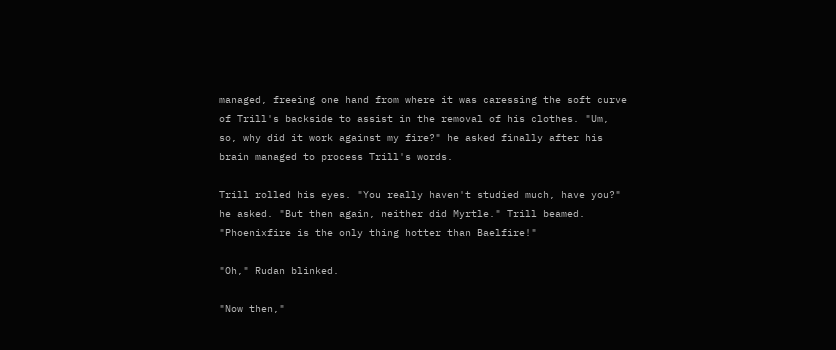managed, freeing one hand from where it was caressing the soft curve of Trill's backside to assist in the removal of his clothes. "Um, so, why did it work against my fire?" he asked finally after his brain managed to process Trill's words.

Trill rolled his eyes. "You really haven't studied much, have you?" he asked. "But then again, neither did Myrtle." Trill beamed. "Phoenixfire is the only thing hotter than Baelfire!"

"Oh," Rudan blinked.

"Now then,"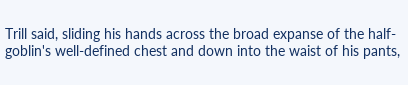Trill said, sliding his hands across the broad expanse of the half-goblin's well-defined chest and down into the waist of his pants,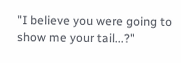"I believe you were going to show me your tail...?"